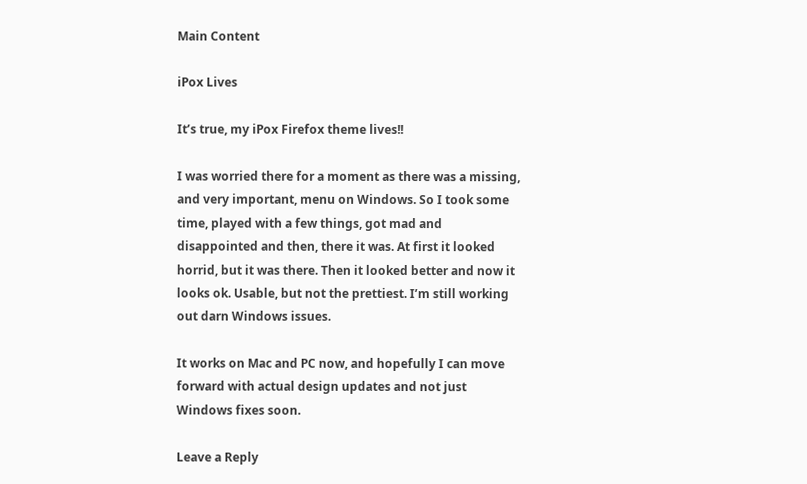Main Content

iPox Lives

It’s true, my iPox Firefox theme lives!!

I was worried there for a moment as there was a missing, and very important, menu on Windows. So I took some time, played with a few things, got mad and disappointed and then, there it was. At first it looked horrid, but it was there. Then it looked better and now it looks ok. Usable, but not the prettiest. I’m still working out darn Windows issues.

It works on Mac and PC now, and hopefully I can move forward with actual design updates and not just Windows fixes soon.

Leave a Reply